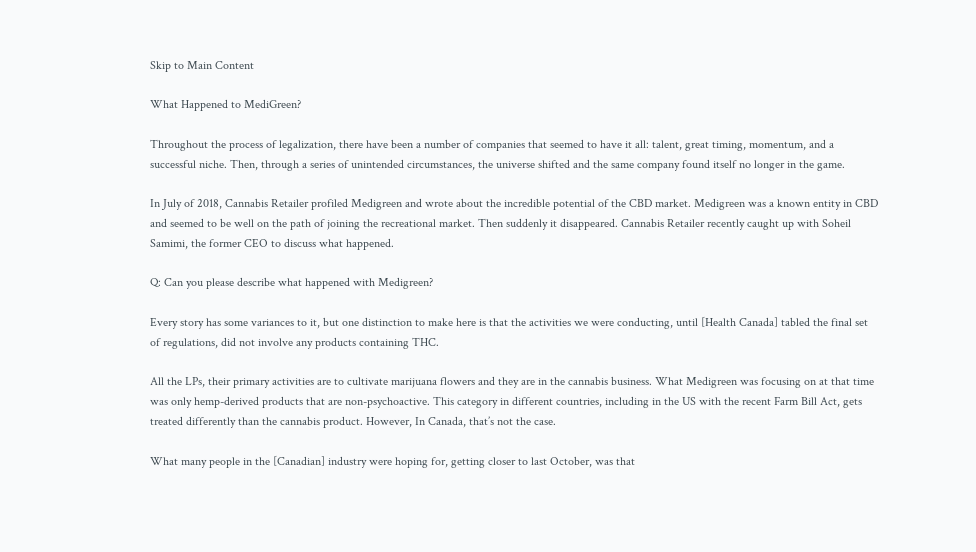Skip to Main Content

What Happened to MediGreen?

Throughout the process of legalization, there have been a number of companies that seemed to have it all: talent, great timing, momentum, and a successful niche. Then, through a series of unintended circumstances, the universe shifted and the same company found itself no longer in the game.

In July of 2018, Cannabis Retailer profiled Medigreen and wrote about the incredible potential of the CBD market. Medigreen was a known entity in CBD and seemed to be well on the path of joining the recreational market. Then suddenly it disappeared. Cannabis Retailer recently caught up with Soheil Samimi, the former CEO to discuss what happened.

Q: Can you please describe what happened with Medigreen?

Every story has some variances to it, but one distinction to make here is that the activities we were conducting, until [Health Canada] tabled the final set of regulations, did not involve any products containing THC.

All the LPs, their primary activities are to cultivate marijuana flowers and they are in the cannabis business. What Medigreen was focusing on at that time was only hemp-derived products that are non-psychoactive. This category in different countries, including in the US with the recent Farm Bill Act, gets treated differently than the cannabis product. However, In Canada, that’s not the case.

What many people in the [Canadian] industry were hoping for, getting closer to last October, was that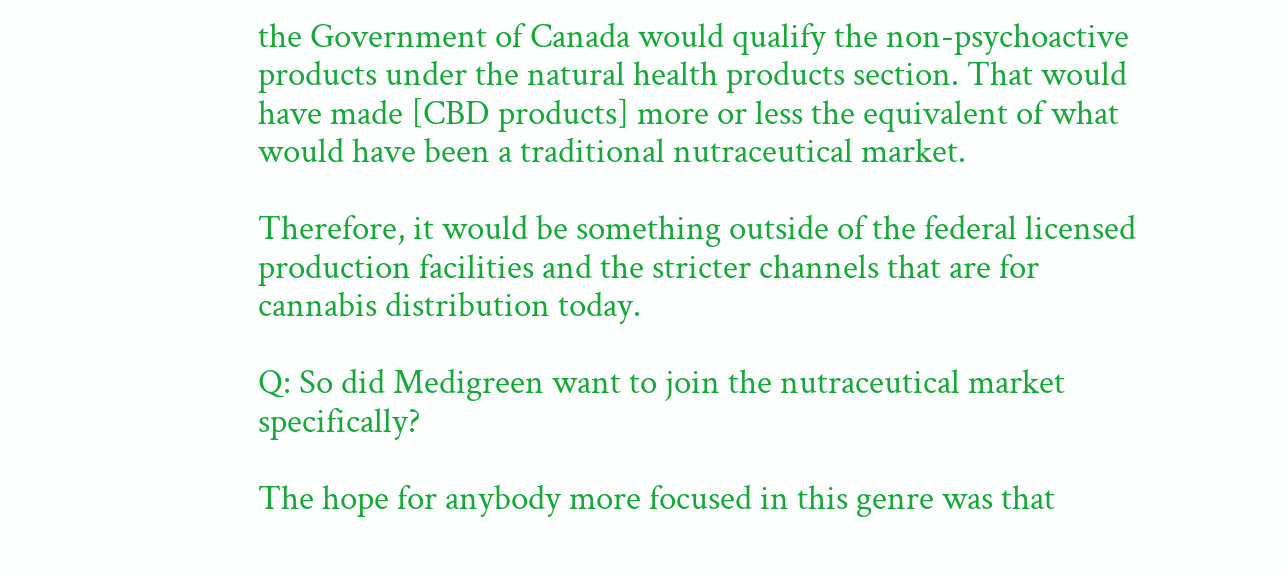the Government of Canada would qualify the non-psychoactive products under the natural health products section. That would have made [CBD products] more or less the equivalent of what would have been a traditional nutraceutical market.

Therefore, it would be something outside of the federal licensed production facilities and the stricter channels that are for cannabis distribution today.

Q: So did Medigreen want to join the nutraceutical market specifically?

The hope for anybody more focused in this genre was that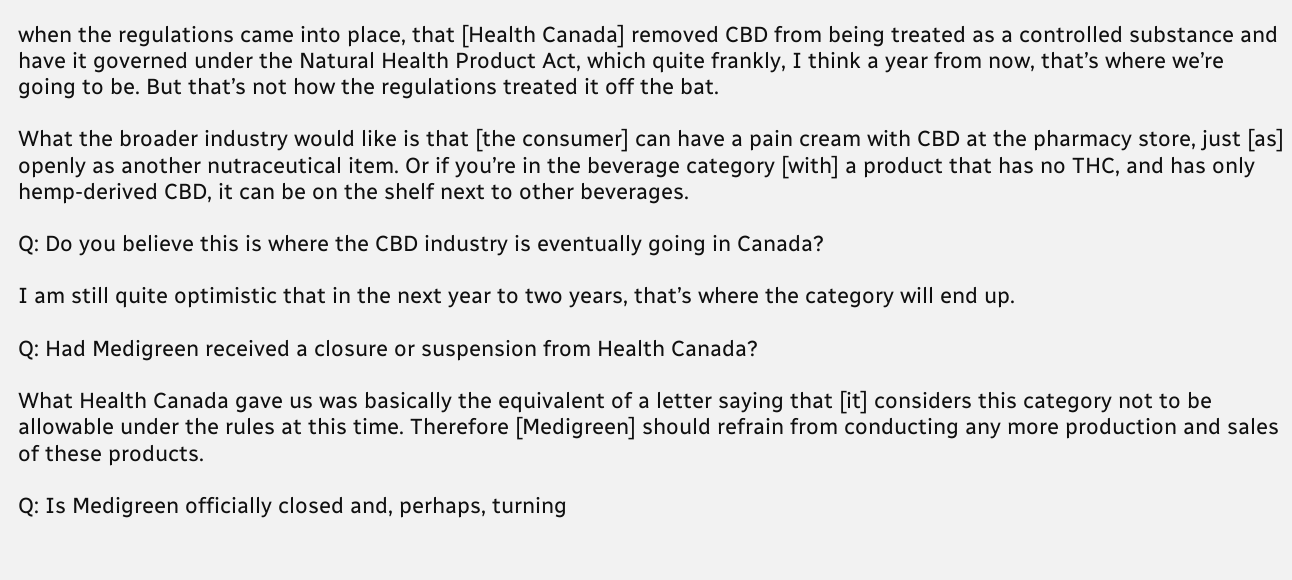when the regulations came into place, that [Health Canada] removed CBD from being treated as a controlled substance and have it governed under the Natural Health Product Act, which quite frankly, I think a year from now, that’s where we’re going to be. But that’s not how the regulations treated it off the bat.

What the broader industry would like is that [the consumer] can have a pain cream with CBD at the pharmacy store, just [as] openly as another nutraceutical item. Or if you’re in the beverage category [with] a product that has no THC, and has only hemp-derived CBD, it can be on the shelf next to other beverages.

Q: Do you believe this is where the CBD industry is eventually going in Canada?

I am still quite optimistic that in the next year to two years, that’s where the category will end up.

Q: Had Medigreen received a closure or suspension from Health Canada?

What Health Canada gave us was basically the equivalent of a letter saying that [it] considers this category not to be allowable under the rules at this time. Therefore [Medigreen] should refrain from conducting any more production and sales of these products.

Q: Is Medigreen officially closed and, perhaps, turning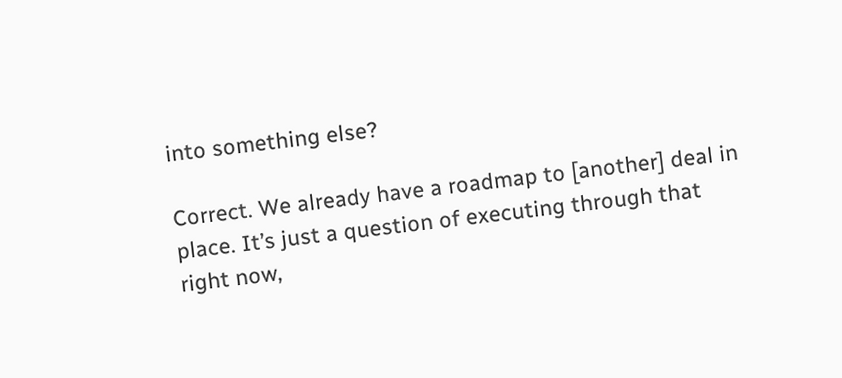into something else?

Correct. We already have a roadmap to [another] deal in place. It’s just a question of executing through that right now,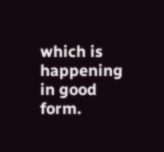which is happening in good form.